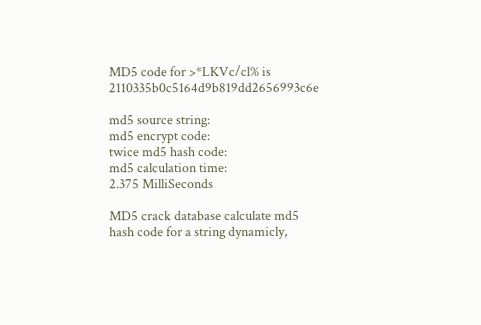MD5 code for >*LKVc/cl% is 2110335b0c5164d9b819dd2656993c6e

md5 source string:
md5 encrypt code:
twice md5 hash code:
md5 calculation time:
2.375 MilliSeconds

MD5 crack database calculate md5 hash code for a string dynamicly,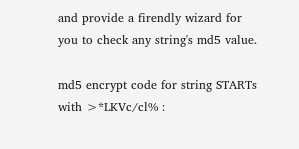and provide a firendly wizard for you to check any string's md5 value.

md5 encrypt code for string STARTs with >*LKVc/cl% :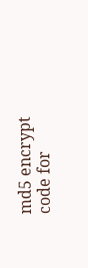md5 encrypt code for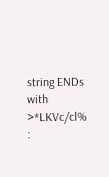string ENDs with >*LKVc/cl% :